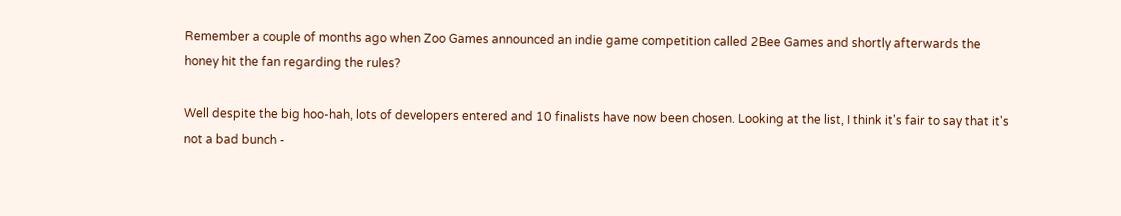Remember a couple of months ago when Zoo Games announced an indie game competition called 2Bee Games and shortly afterwards the honey hit the fan regarding the rules?

Well despite the big hoo-hah, lots of developers entered and 10 finalists have now been chosen. Looking at the list, I think it's fair to say that it's not a bad bunch -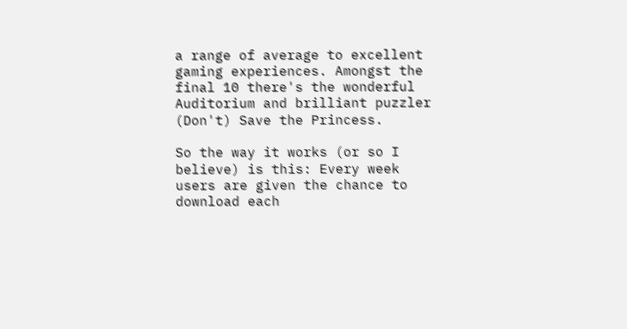a range of average to excellent gaming experiences. Amongst the final 10 there's the wonderful Auditorium and brilliant puzzler (Don't) Save the Princess.

So the way it works (or so I believe) is this: Every week users are given the chance to download each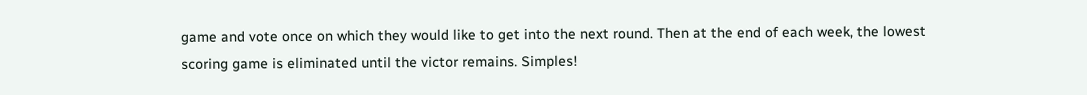game and vote once on which they would like to get into the next round. Then at the end of each week, the lowest scoring game is eliminated until the victor remains. Simples!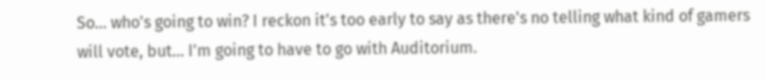So... who's going to win? I reckon it's too early to say as there's no telling what kind of gamers will vote, but... I'm going to have to go with Auditorium.